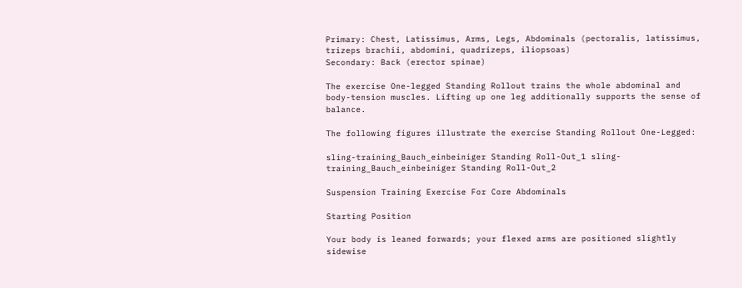Primary: Chest, Latissimus, Arms, Legs, Abdominals (pectoralis, latissimus, trizeps brachii, abdomini, quadrizeps, iliopsoas)
Secondary: Back (erector spinae)

The exercise One-legged Standing Rollout trains the whole abdominal and body-tension muscles. Lifting up one leg additionally supports the sense of balance.

The following figures illustrate the exercise Standing Rollout One-Legged:

sling-training_Bauch_einbeiniger Standing Roll-Out_1 sling-training_Bauch_einbeiniger Standing Roll-Out_2

Suspension Training Exercise For Core Abdominals

Starting Position

Your body is leaned forwards; your flexed arms are positioned slightly sidewise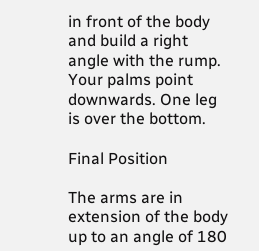in front of the body and build a right angle with the rump. Your palms point downwards. One leg is over the bottom.

Final Position

The arms are in extension of the body up to an angle of 180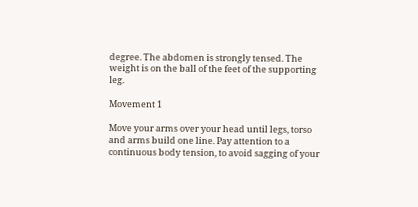degree. The abdomen is strongly tensed. The weight is on the ball of the feet of the supporting leg.

Movement 1

Move your arms over your head until legs, torso and arms build one line. Pay attention to a continuous body tension, to avoid sagging of your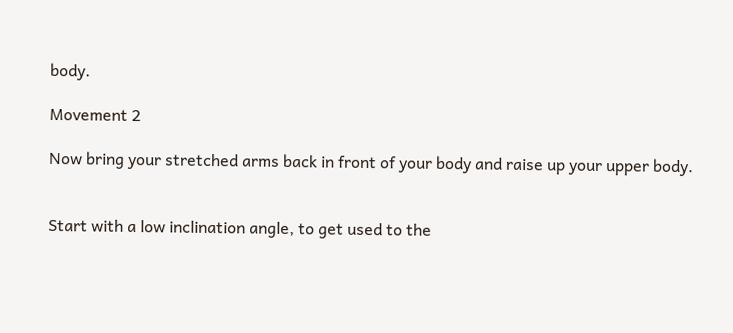body.

Movement 2

Now bring your stretched arms back in front of your body and raise up your upper body.


Start with a low inclination angle, to get used to the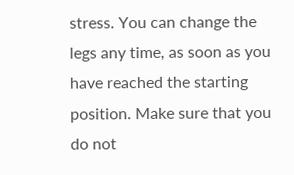stress. You can change the legs any time, as soon as you have reached the starting position. Make sure that you do not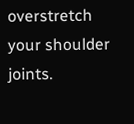overstretch your shoulder joints.